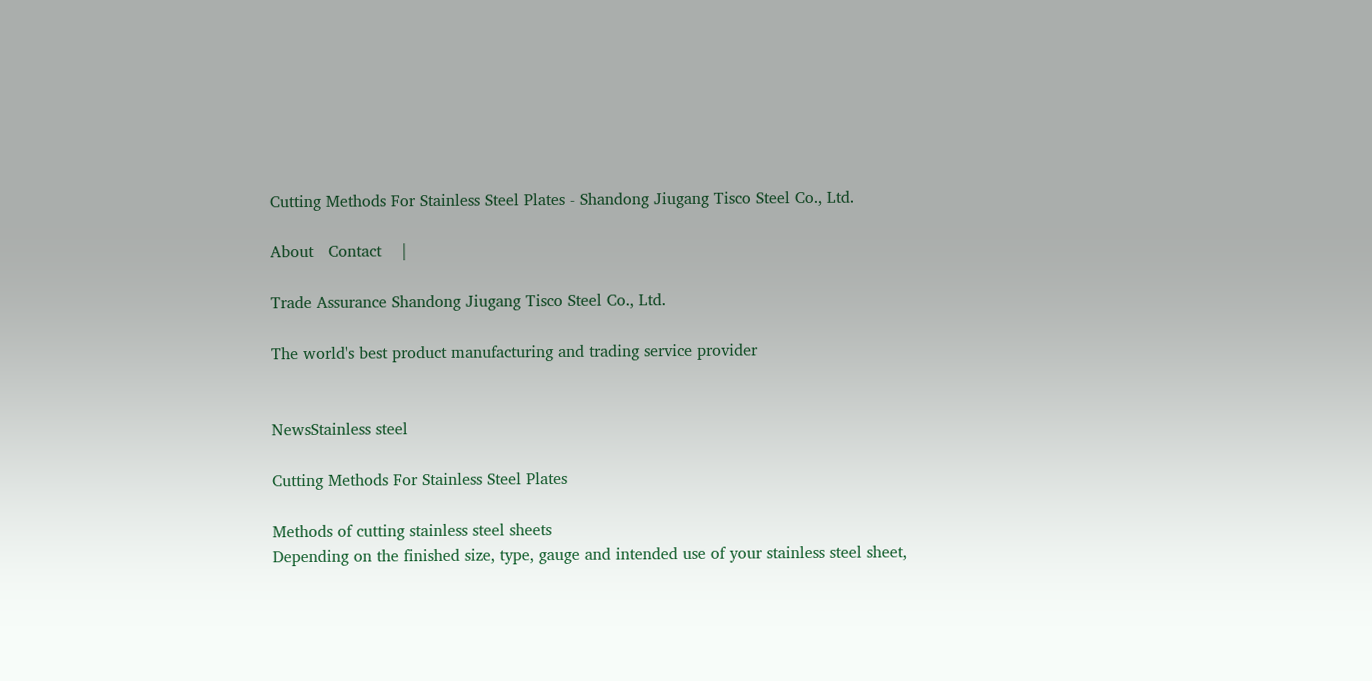Cutting Methods For Stainless Steel Plates - Shandong Jiugang Tisco Steel Co., Ltd.

About   Contact    |

Trade Assurance Shandong Jiugang Tisco Steel Co., Ltd.

The world's best product manufacturing and trading service provider


NewsStainless steel

Cutting Methods For Stainless Steel Plates

Methods of cutting stainless steel sheets
Depending on the finished size, type, gauge and intended use of your stainless steel sheet,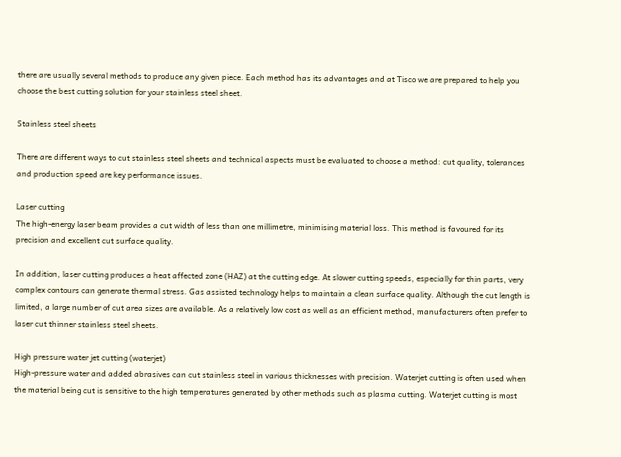there are usually several methods to produce any given piece. Each method has its advantages and at Tisco we are prepared to help you choose the best cutting solution for your stainless steel sheet.

Stainless steel sheets

There are different ways to cut stainless steel sheets and technical aspects must be evaluated to choose a method: cut quality, tolerances and production speed are key performance issues.

Laser cutting
The high-energy laser beam provides a cut width of less than one millimetre, minimising material loss. This method is favoured for its precision and excellent cut surface quality.

In addition, laser cutting produces a heat affected zone (HAZ) at the cutting edge. At slower cutting speeds, especially for thin parts, very complex contours can generate thermal stress. Gas assisted technology helps to maintain a clean surface quality. Although the cut length is limited, a large number of cut area sizes are available. As a relatively low cost as well as an efficient method, manufacturers often prefer to laser cut thinner stainless steel sheets.

High pressure water jet cutting (waterjet)
High-pressure water and added abrasives can cut stainless steel in various thicknesses with precision. Waterjet cutting is often used when the material being cut is sensitive to the high temperatures generated by other methods such as plasma cutting. Waterjet cutting is most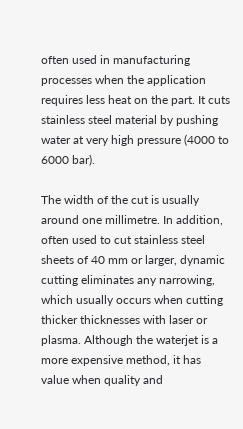often used in manufacturing processes when the application requires less heat on the part. It cuts stainless steel material by pushing water at very high pressure (4000 to 6000 bar).

The width of the cut is usually around one millimetre. In addition, often used to cut stainless steel sheets of 40 mm or larger, dynamic cutting eliminates any narrowing, which usually occurs when cutting thicker thicknesses with laser or plasma. Although the waterjet is a more expensive method, it has value when quality and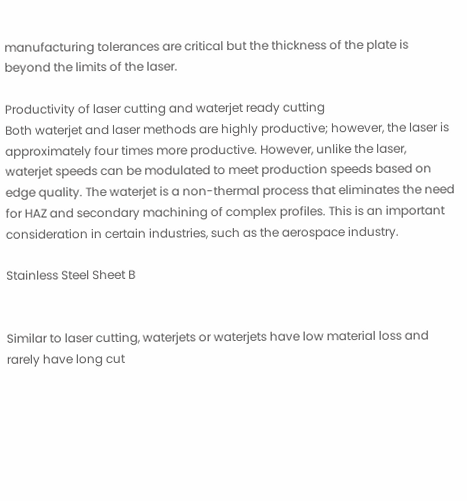manufacturing tolerances are critical but the thickness of the plate is beyond the limits of the laser.

Productivity of laser cutting and waterjet ready cutting
Both waterjet and laser methods are highly productive; however, the laser is approximately four times more productive. However, unlike the laser, waterjet speeds can be modulated to meet production speeds based on edge quality. The waterjet is a non-thermal process that eliminates the need for HAZ and secondary machining of complex profiles. This is an important consideration in certain industries, such as the aerospace industry.

Stainless Steel Sheet B


Similar to laser cutting, waterjets or waterjets have low material loss and rarely have long cut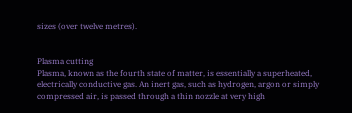sizes (over twelve metres).


Plasma cutting
Plasma, known as the fourth state of matter, is essentially a superheated, electrically conductive gas. An inert gas, such as hydrogen, argon or simply compressed air, is passed through a thin nozzle at very high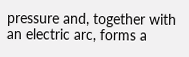pressure and, together with an electric arc, forms a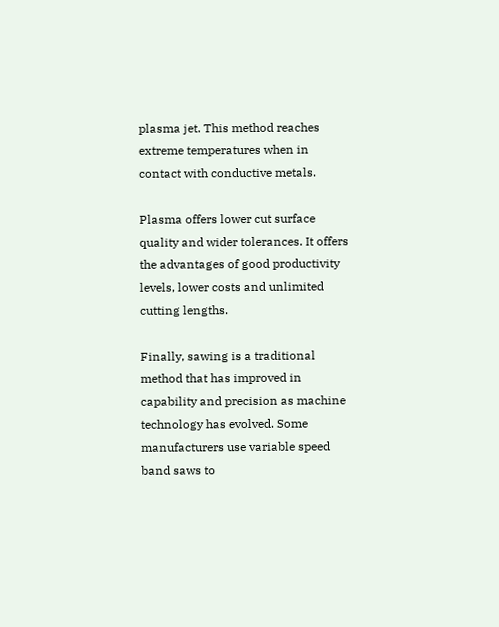plasma jet. This method reaches extreme temperatures when in contact with conductive metals.

Plasma offers lower cut surface quality and wider tolerances. It offers the advantages of good productivity levels, lower costs and unlimited cutting lengths.

Finally, sawing is a traditional method that has improved in capability and precision as machine technology has evolved. Some manufacturers use variable speed band saws to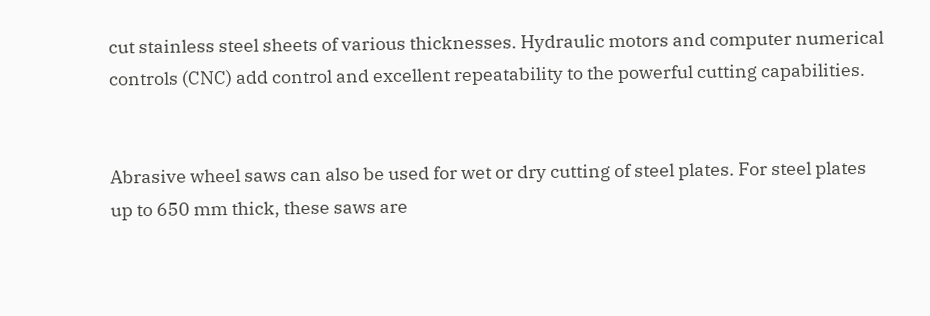cut stainless steel sheets of various thicknesses. Hydraulic motors and computer numerical controls (CNC) add control and excellent repeatability to the powerful cutting capabilities.


Abrasive wheel saws can also be used for wet or dry cutting of steel plates. For steel plates up to 650 mm thick, these saws are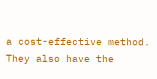a cost-effective method. They also have the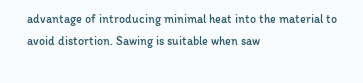advantage of introducing minimal heat into the material to avoid distortion. Sawing is suitable when saw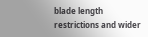blade length restrictions and wider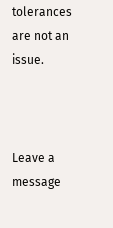tolerances are not an issue.



Leave a message